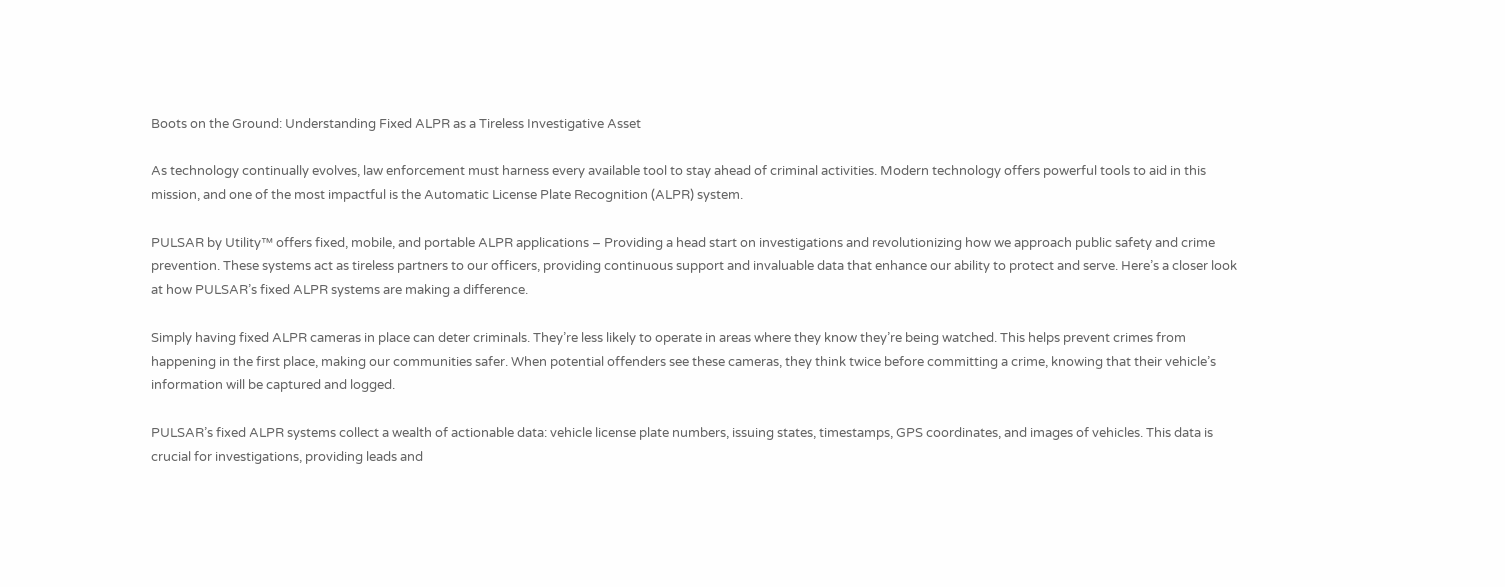Boots on the Ground: Understanding Fixed ALPR as a Tireless Investigative Asset

As technology continually evolves, law enforcement must harness every available tool to stay ahead of criminal activities. Modern technology offers powerful tools to aid in this mission, and one of the most impactful is the Automatic License Plate Recognition (ALPR) system.

PULSAR by Utility™ offers fixed, mobile, and portable ALPR applications – Providing a head start on investigations and revolutionizing how we approach public safety and crime prevention. These systems act as tireless partners to our officers, providing continuous support and invaluable data that enhance our ability to protect and serve. Here’s a closer look at how PULSAR’s fixed ALPR systems are making a difference.

Simply having fixed ALPR cameras in place can deter criminals. They’re less likely to operate in areas where they know they’re being watched. This helps prevent crimes from happening in the first place, making our communities safer. When potential offenders see these cameras, they think twice before committing a crime, knowing that their vehicle’s information will be captured and logged.

PULSAR’s fixed ALPR systems collect a wealth of actionable data: vehicle license plate numbers, issuing states, timestamps, GPS coordinates, and images of vehicles. This data is crucial for investigations, providing leads and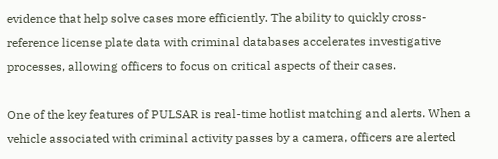evidence that help solve cases more efficiently. The ability to quickly cross-reference license plate data with criminal databases accelerates investigative processes, allowing officers to focus on critical aspects of their cases.

One of the key features of PULSAR is real-time hotlist matching and alerts. When a vehicle associated with criminal activity passes by a camera, officers are alerted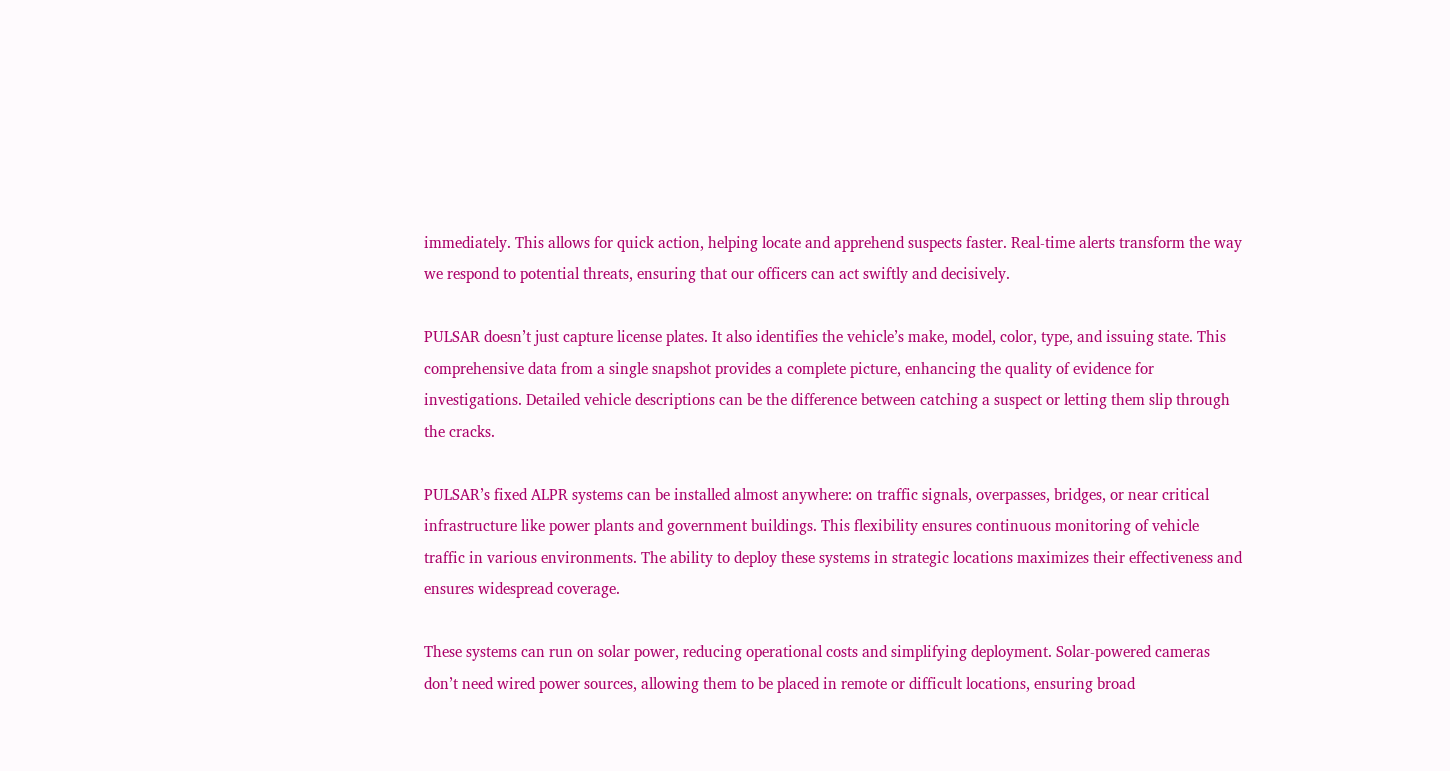immediately. This allows for quick action, helping locate and apprehend suspects faster. Real-time alerts transform the way we respond to potential threats, ensuring that our officers can act swiftly and decisively.

PULSAR doesn’t just capture license plates. It also identifies the vehicle’s make, model, color, type, and issuing state. This comprehensive data from a single snapshot provides a complete picture, enhancing the quality of evidence for investigations. Detailed vehicle descriptions can be the difference between catching a suspect or letting them slip through the cracks.

PULSAR’s fixed ALPR systems can be installed almost anywhere: on traffic signals, overpasses, bridges, or near critical infrastructure like power plants and government buildings. This flexibility ensures continuous monitoring of vehicle traffic in various environments. The ability to deploy these systems in strategic locations maximizes their effectiveness and ensures widespread coverage.

These systems can run on solar power, reducing operational costs and simplifying deployment. Solar-powered cameras don’t need wired power sources, allowing them to be placed in remote or difficult locations, ensuring broad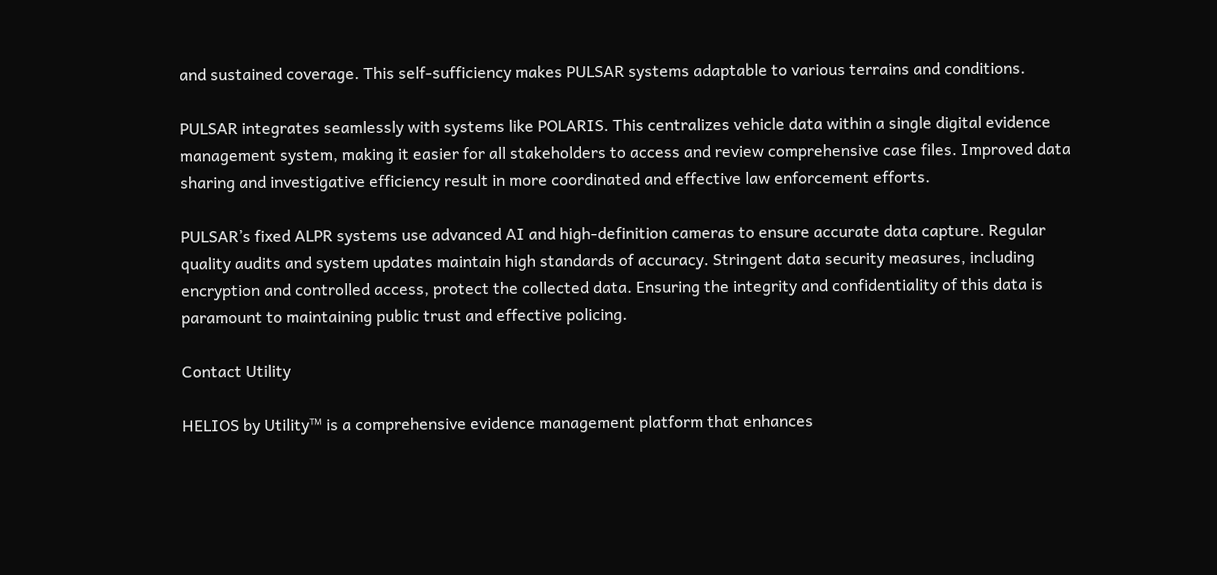and sustained coverage. This self-sufficiency makes PULSAR systems adaptable to various terrains and conditions.

PULSAR integrates seamlessly with systems like POLARIS. This centralizes vehicle data within a single digital evidence management system, making it easier for all stakeholders to access and review comprehensive case files. Improved data sharing and investigative efficiency result in more coordinated and effective law enforcement efforts.

PULSAR’s fixed ALPR systems use advanced AI and high-definition cameras to ensure accurate data capture. Regular quality audits and system updates maintain high standards of accuracy. Stringent data security measures, including encryption and controlled access, protect the collected data. Ensuring the integrity and confidentiality of this data is paramount to maintaining public trust and effective policing.

Contact Utility

HELIOS by Utility™ is a comprehensive evidence management platform that enhances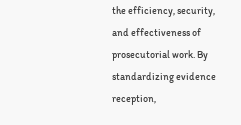the efficiency, security, and effectiveness of prosecutorial work. By standardizing evidence reception,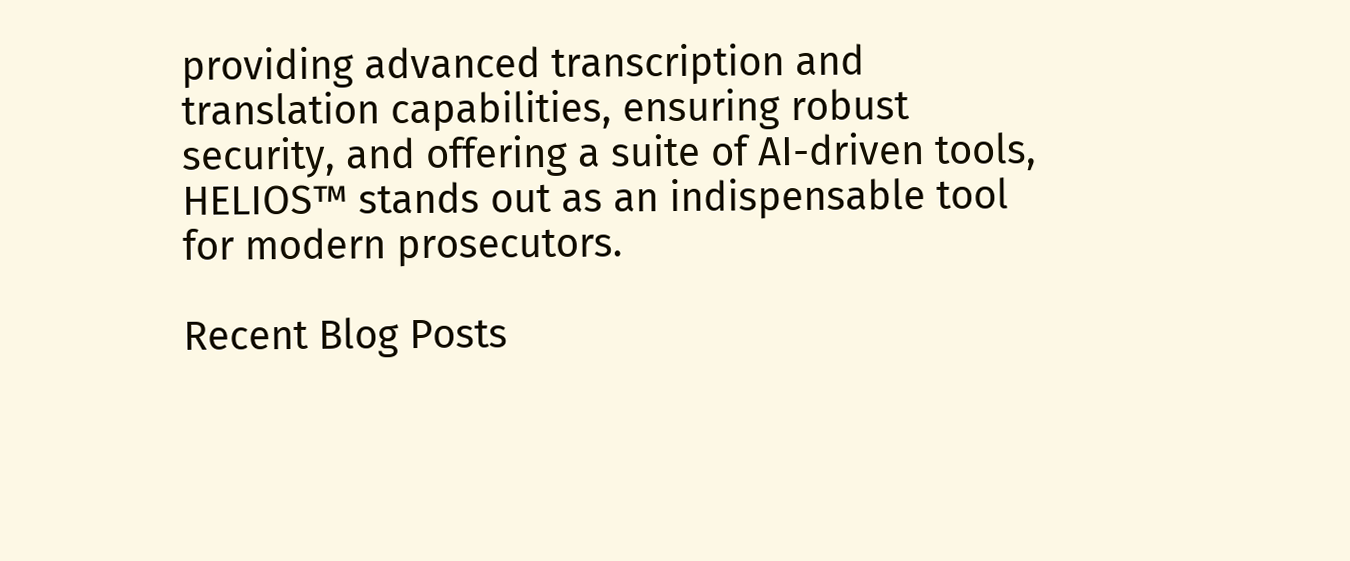providing advanced transcription and translation capabilities, ensuring robust security, and offering a suite of AI-driven tools,  HELIOS™ stands out as an indispensable tool for modern prosecutors.

Recent Blog Posts